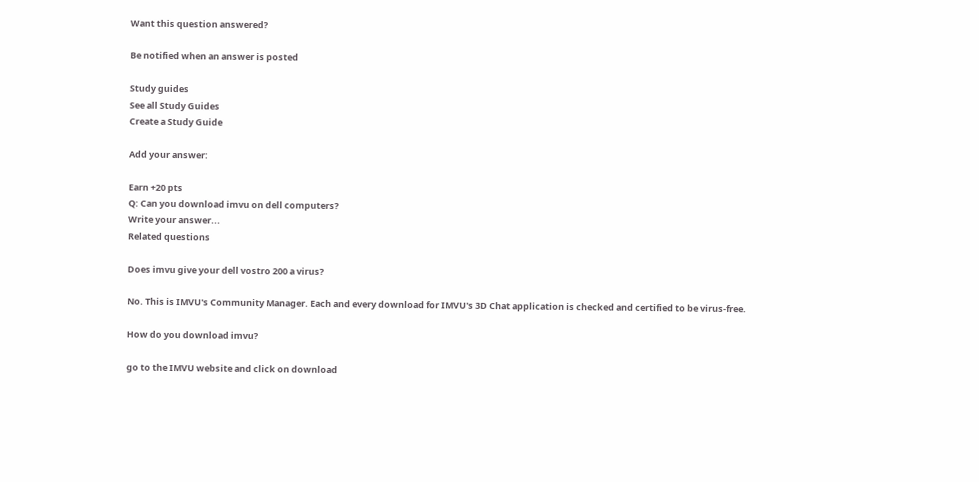Want this question answered?

Be notified when an answer is posted

Study guides
See all Study Guides
Create a Study Guide

Add your answer:

Earn +20 pts
Q: Can you download imvu on dell computers?
Write your answer...
Related questions

Does imvu give your dell vostro 200 a virus?

No. This is IMVU's Community Manager. Each and every download for IMVU's 3D Chat application is checked and certified to be virus-free.

How do you download imvu?

go to the IMVU website and click on download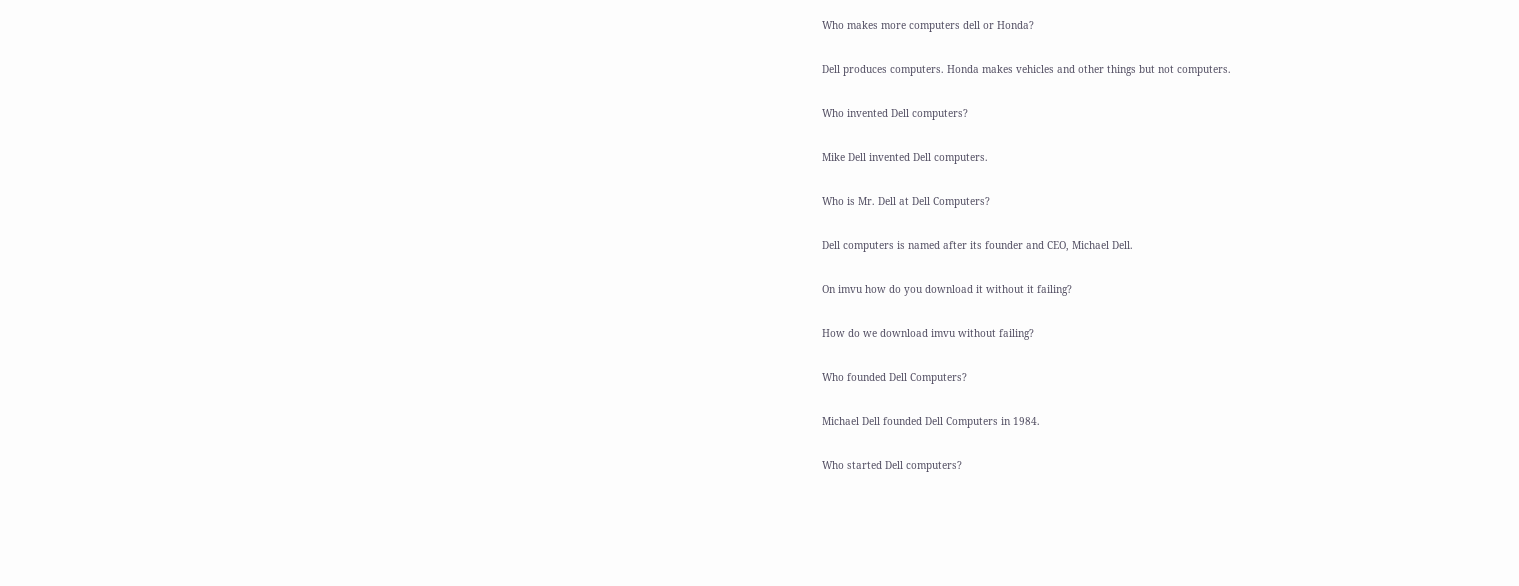Who makes more computers dell or Honda?

Dell produces computers. Honda makes vehicles and other things but not computers.

Who invented Dell computers?

Mike Dell invented Dell computers.

Who is Mr. Dell at Dell Computers?

Dell computers is named after its founder and CEO, Michael Dell.

On imvu how do you download it without it failing?

How do we download imvu without failing?

Who founded Dell Computers?

Michael Dell founded Dell Computers in 1984.

Who started Dell computers?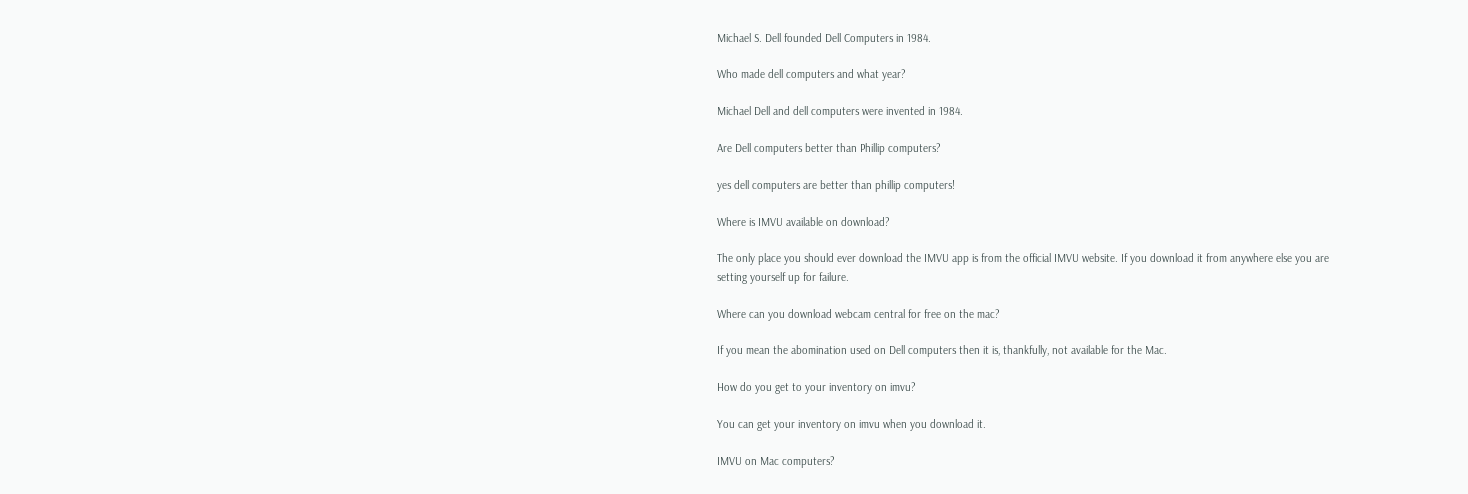Michael S. Dell founded Dell Computers in 1984.

Who made dell computers and what year?

Michael Dell and dell computers were invented in 1984.

Are Dell computers better than Phillip computers?

yes dell computers are better than phillip computers!

Where is IMVU available on download?

The only place you should ever download the IMVU app is from the official IMVU website. If you download it from anywhere else you are setting yourself up for failure.

Where can you download webcam central for free on the mac?

If you mean the abomination used on Dell computers then it is, thankfully, not available for the Mac.

How do you get to your inventory on imvu?

You can get your inventory on imvu when you download it.

IMVU on Mac computers?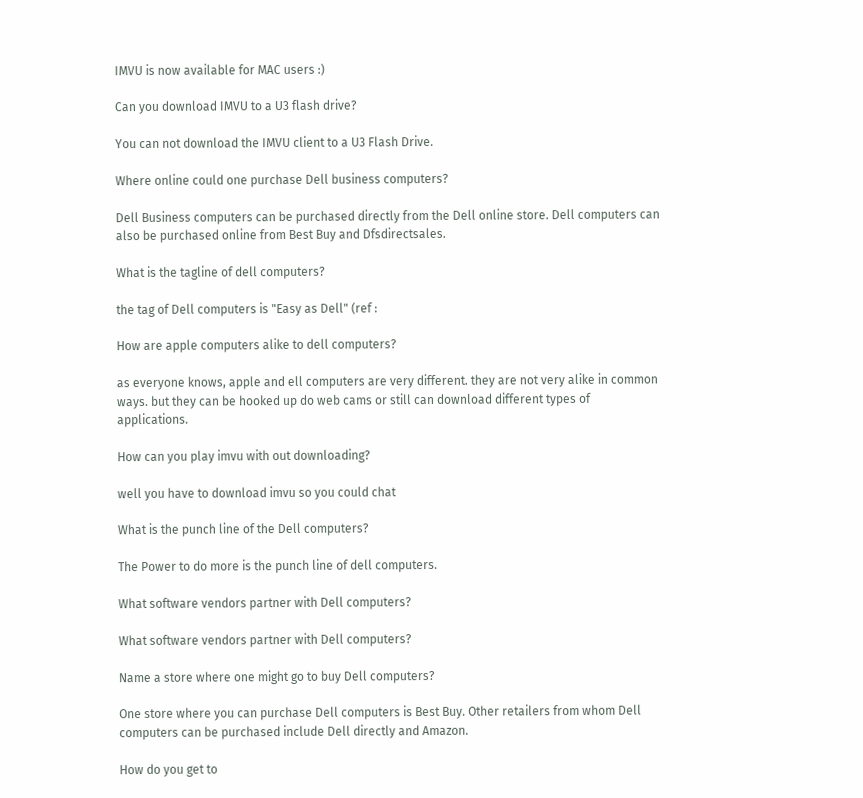IMVU is now available for MAC users :)

Can you download IMVU to a U3 flash drive?

You can not download the IMVU client to a U3 Flash Drive.

Where online could one purchase Dell business computers?

Dell Business computers can be purchased directly from the Dell online store. Dell computers can also be purchased online from Best Buy and Dfsdirectsales.

What is the tagline of dell computers?

the tag of Dell computers is "Easy as Dell" (ref :

How are apple computers alike to dell computers?

as everyone knows, apple and ell computers are very different. they are not very alike in common ways. but they can be hooked up do web cams or still can download different types of applications.

How can you play imvu with out downloading?

well you have to download imvu so you could chat

What is the punch line of the Dell computers?

The Power to do more is the punch line of dell computers.

What software vendors partner with Dell computers?

What software vendors partner with Dell computers?

Name a store where one might go to buy Dell computers?

One store where you can purchase Dell computers is Best Buy. Other retailers from whom Dell computers can be purchased include Dell directly and Amazon.

How do you get to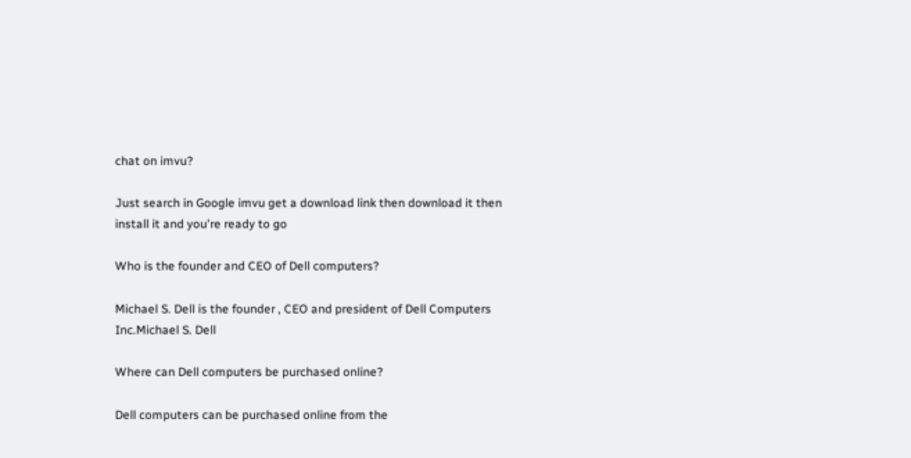chat on imvu?

Just search in Google imvu get a download link then download it then install it and you're ready to go

Who is the founder and CEO of Dell computers?

Michael S. Dell is the founder , CEO and president of Dell Computers Inc.Michael S. Dell

Where can Dell computers be purchased online?

Dell computers can be purchased online from the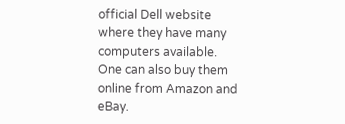official Dell website where they have many computers available. One can also buy them online from Amazon and eBay.